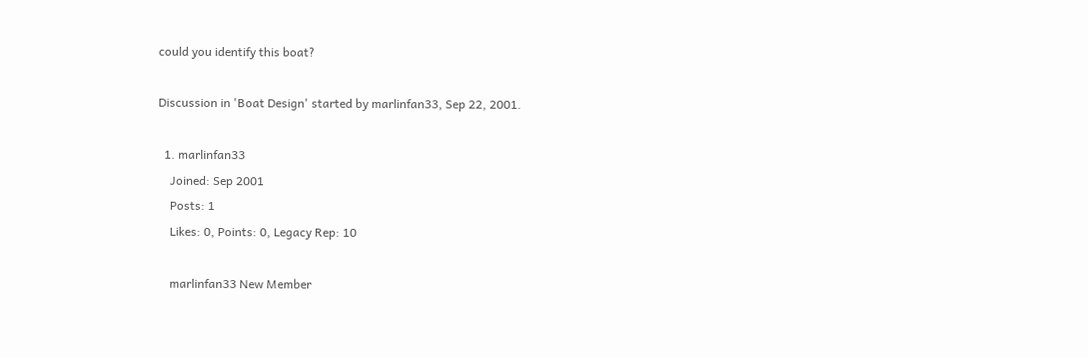could you identify this boat?

Discussion in 'Boat Design' started by marlinfan33, Sep 22, 2001.

  1. marlinfan33
    Joined: Sep 2001
    Posts: 1
    Likes: 0, Points: 0, Legacy Rep: 10

    marlinfan33 New Member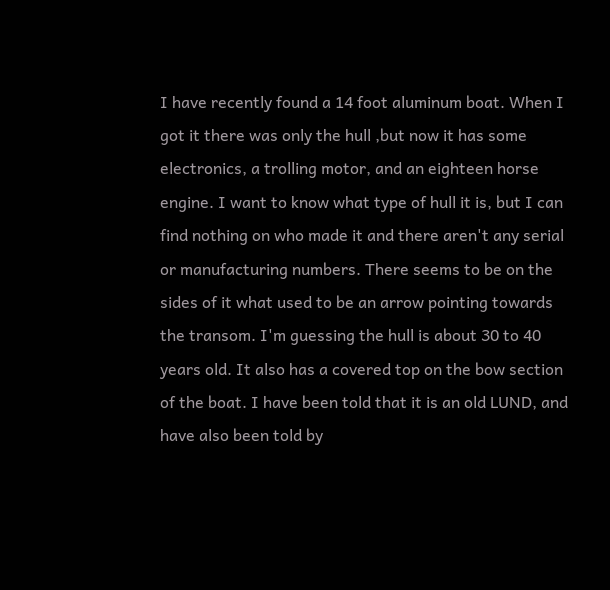I have recently found a 14 foot aluminum boat. When I got it there was only the hull ,but now it has some electronics, a trolling motor, and an eighteen horse engine. I want to know what type of hull it is, but I can find nothing on who made it and there aren't any serial or manufacturing numbers. There seems to be on the sides of it what used to be an arrow pointing towards the transom. I'm guessing the hull is about 30 to 40 years old. It also has a covered top on the bow section of the boat. I have been told that it is an old LUND, and have also been told by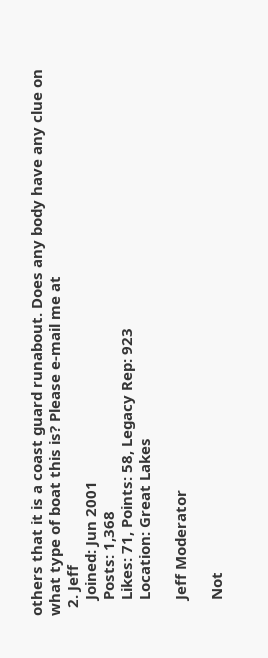others that it is a coast guard runabout. Does any body have any clue on what type of boat this is? Please e-mail me at
  2. Jeff
    Joined: Jun 2001
    Posts: 1,368
    Likes: 71, Points: 58, Legacy Rep: 923
    Location: Great Lakes

    Jeff Moderator

    Not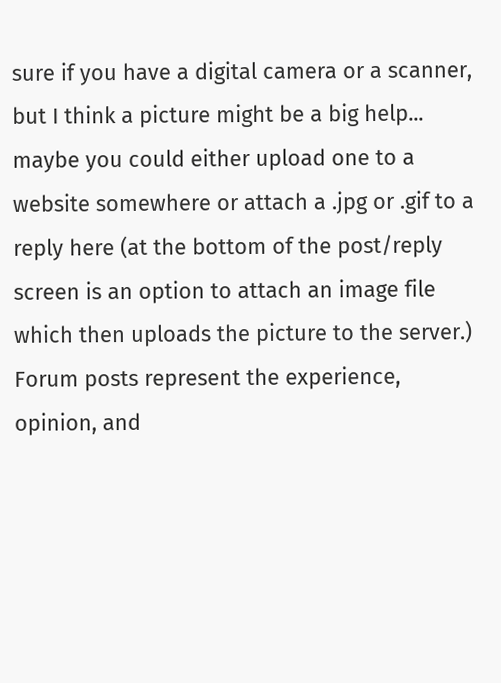sure if you have a digital camera or a scanner, but I think a picture might be a big help... maybe you could either upload one to a website somewhere or attach a .jpg or .gif to a reply here (at the bottom of the post/reply screen is an option to attach an image file which then uploads the picture to the server.)
Forum posts represent the experience, opinion, and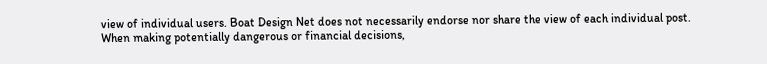view of individual users. Boat Design Net does not necessarily endorse nor share the view of each individual post.
When making potentially dangerous or financial decisions,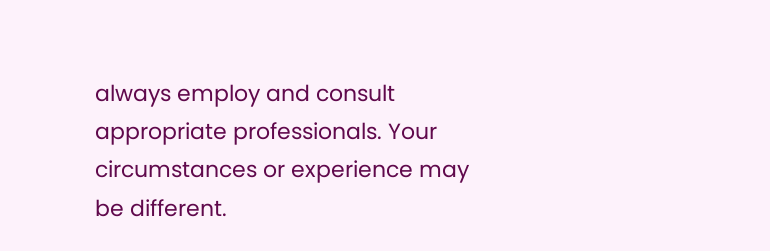always employ and consult appropriate professionals. Your circumstances or experience may be different.